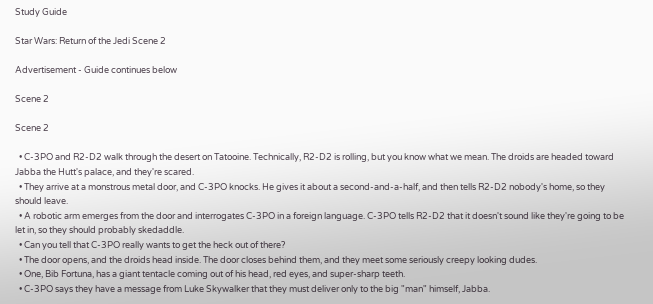Study Guide

Star Wars: Return of the Jedi Scene 2

Advertisement - Guide continues below

Scene 2

Scene 2

  • C-3PO and R2-D2 walk through the desert on Tatooine. Technically, R2-D2 is rolling, but you know what we mean. The droids are headed toward Jabba the Hutt's palace, and they're scared.
  • They arrive at a monstrous metal door, and C-3PO knocks. He gives it about a second-and-a-half, and then tells R2-D2 nobody's home, so they should leave.
  • A robotic arm emerges from the door and interrogates C-3PO in a foreign language. C-3PO tells R2-D2 that it doesn't sound like they're going to be let in, so they should probably skedaddle.
  • Can you tell that C-3PO really wants to get the heck out of there?
  • The door opens, and the droids head inside. The door closes behind them, and they meet some seriously creepy looking dudes.
  • One, Bib Fortuna, has a giant tentacle coming out of his head, red eyes, and super-sharp teeth.
  • C-3PO says they have a message from Luke Skywalker that they must deliver only to the big "man" himself, Jabba.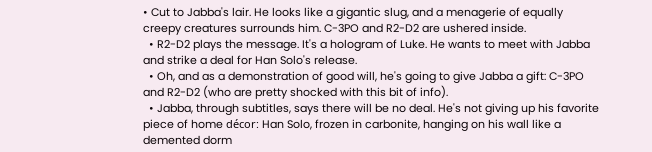• Cut to Jabba's lair. He looks like a gigantic slug, and a menagerie of equally creepy creatures surrounds him. C-3PO and R2-D2 are ushered inside.
  • R2-D2 plays the message. It's a hologram of Luke. He wants to meet with Jabba and strike a deal for Han Solo's release.
  • Oh, and as a demonstration of good will, he's going to give Jabba a gift: C-3PO and R2-D2 (who are pretty shocked with this bit of info).
  • Jabba, through subtitles, says there will be no deal. He's not giving up his favorite piece of home décor: Han Solo, frozen in carbonite, hanging on his wall like a demented dorm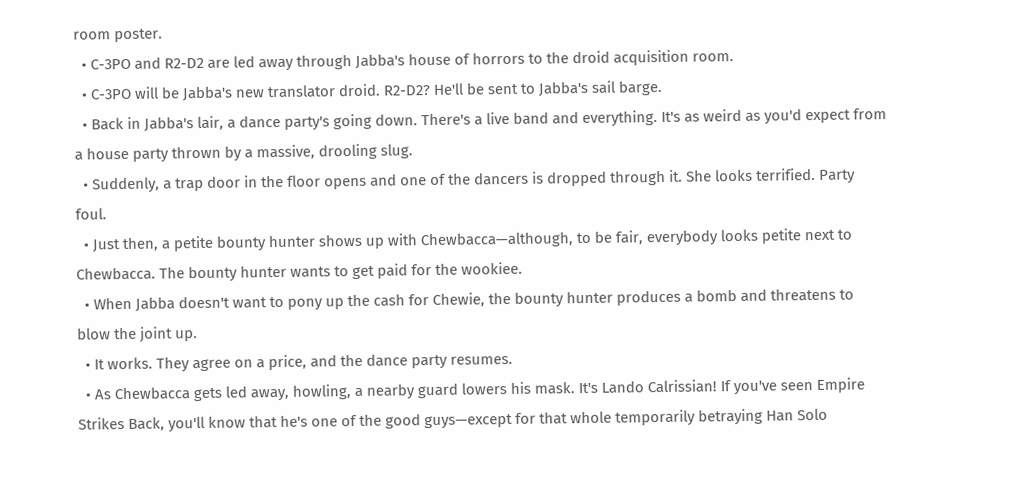room poster.
  • C-3PO and R2-D2 are led away through Jabba's house of horrors to the droid acquisition room.
  • C-3PO will be Jabba's new translator droid. R2-D2? He'll be sent to Jabba's sail barge.
  • Back in Jabba's lair, a dance party's going down. There's a live band and everything. It's as weird as you'd expect from a house party thrown by a massive, drooling slug.
  • Suddenly, a trap door in the floor opens and one of the dancers is dropped through it. She looks terrified. Party foul.
  • Just then, a petite bounty hunter shows up with Chewbacca—although, to be fair, everybody looks petite next to Chewbacca. The bounty hunter wants to get paid for the wookiee.
  • When Jabba doesn't want to pony up the cash for Chewie, the bounty hunter produces a bomb and threatens to blow the joint up.
  • It works. They agree on a price, and the dance party resumes.
  • As Chewbacca gets led away, howling, a nearby guard lowers his mask. It's Lando Calrissian! If you've seen Empire Strikes Back, you'll know that he's one of the good guys—except for that whole temporarily betraying Han Solo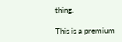thing.

This is a premium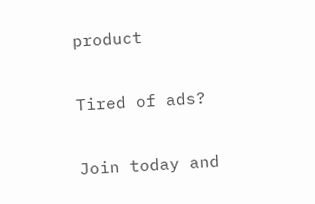product

Tired of ads?

Join today and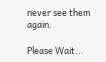never see them again.

Please Wait...